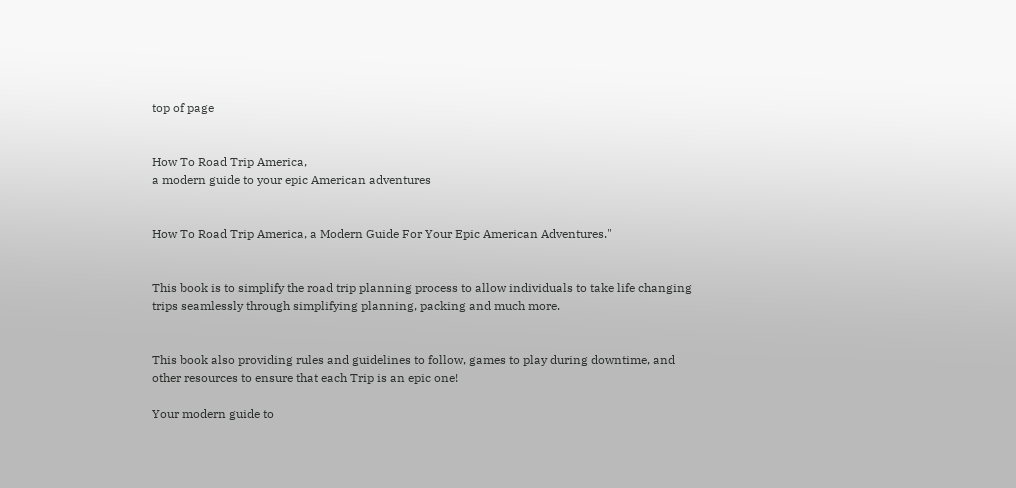top of page


How To Road Trip America,
a modern guide to your epic American adventures


How To Road Trip America, a Modern Guide For Your Epic American Adventures."


This book is to simplify the road trip planning process to allow individuals to take life changing trips seamlessly through simplifying planning, packing and much more.


This book also providing rules and guidelines to follow, games to play during downtime, and other resources to ensure that each Trip is an epic one!

Your modern guide to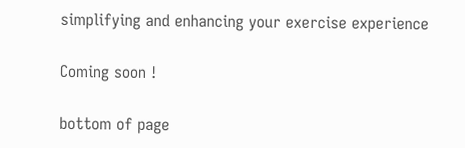simplifying and enhancing your exercise experience

Coming soon !

bottom of page